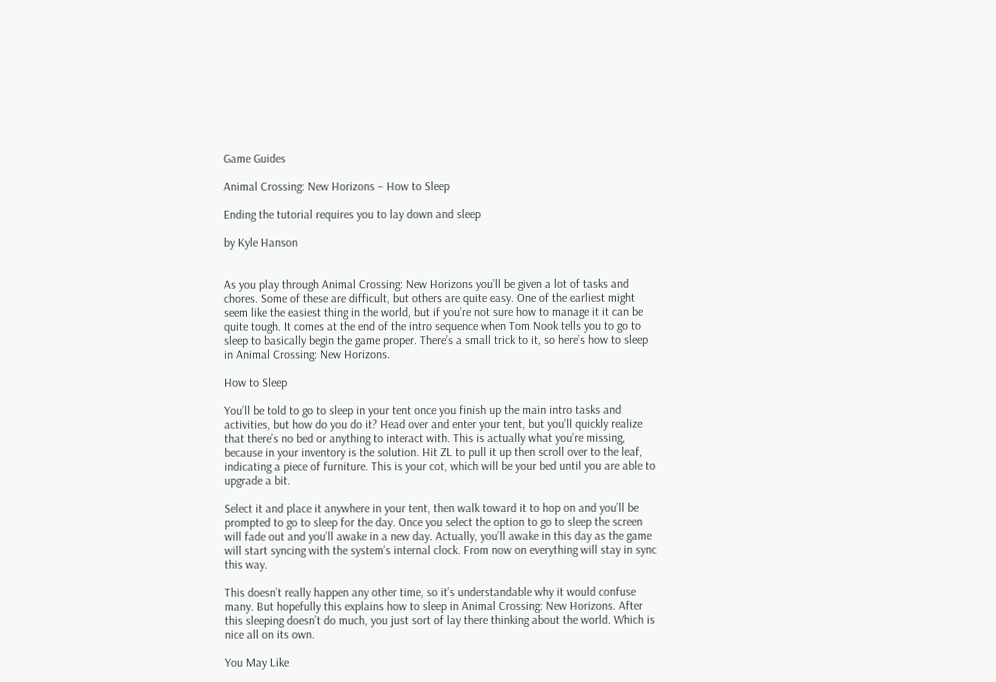Game Guides

Animal Crossing: New Horizons – How to Sleep

Ending the tutorial requires you to lay down and sleep

by Kyle Hanson


As you play through Animal Crossing: New Horizons you’ll be given a lot of tasks and chores. Some of these are difficult, but others are quite easy. One of the earliest might seem like the easiest thing in the world, but if you’re not sure how to manage it it can be quite tough. It comes at the end of the intro sequence when Tom Nook tells you to go to sleep to basically begin the game proper. There’s a small trick to it, so here’s how to sleep in Animal Crossing: New Horizons.

How to Sleep

You’ll be told to go to sleep in your tent once you finish up the main intro tasks and activities, but how do you do it? Head over and enter your tent, but you’ll quickly realize that there’s no bed or anything to interact with. This is actually what you’re missing, because in your inventory is the solution. Hit ZL to pull it up then scroll over to the leaf, indicating a piece of furniture. This is your cot, which will be your bed until you are able to upgrade a bit.

Select it and place it anywhere in your tent, then walk toward it to hop on and you’ll be prompted to go to sleep for the day. Once you select the option to go to sleep the screen will fade out and you’ll awake in a new day. Actually, you’ll awake in this day as the game will start syncing with the system’s internal clock. From now on everything will stay in sync this way.

This doesn’t really happen any other time, so it’s understandable why it would confuse many. But hopefully this explains how to sleep in Animal Crossing: New Horizons. After this sleeping doesn’t do much, you just sort of lay there thinking about the world. Which is nice all on its own.

You May Like